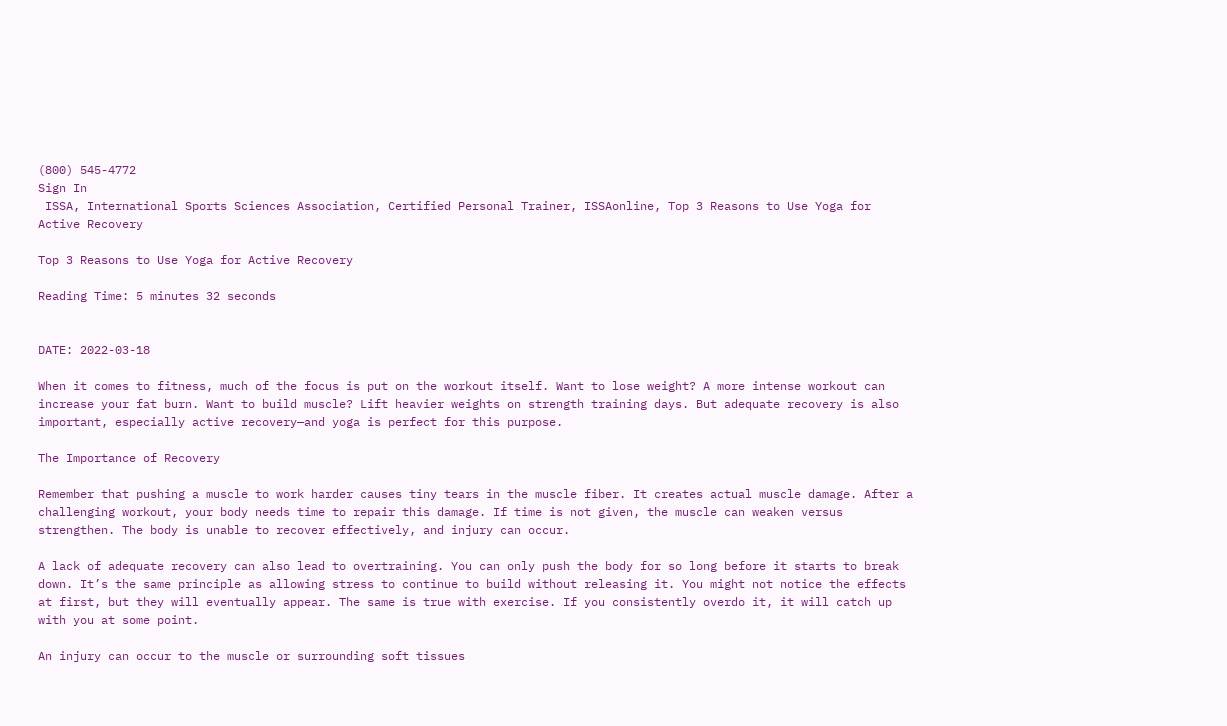(800) 545-4772
Sign In
 ISSA, International Sports Sciences Association, Certified Personal Trainer, ISSAonline, Top 3 Reasons to Use Yoga for Active Recovery

Top 3 Reasons to Use Yoga for Active Recovery

Reading Time: 5 minutes 32 seconds


DATE: 2022-03-18

When it comes to fitness, much of the focus is put on the workout itself. Want to lose weight? A more intense workout can increase your fat burn. Want to build muscle? Lift heavier weights on strength training days. But adequate recovery is also important, especially active recovery—and yoga is perfect for this purpose.

The Importance of Recovery

Remember that pushing a muscle to work harder causes tiny tears in the muscle fiber. It creates actual muscle damage. After a challenging workout, your body needs time to repair this damage. If time is not given, the muscle can weaken versus strengthen. The body is unable to recover effectively, and injury can occur.

A lack of adequate recovery can also lead to overtraining. You can only push the body for so long before it starts to break down. It’s the same principle as allowing stress to continue to build without releasing it. You might not notice the effects at first, but they will eventually appear. The same is true with exercise. If you consistently overdo it, it will catch up with you at some point.

An injury can occur to the muscle or surrounding soft tissues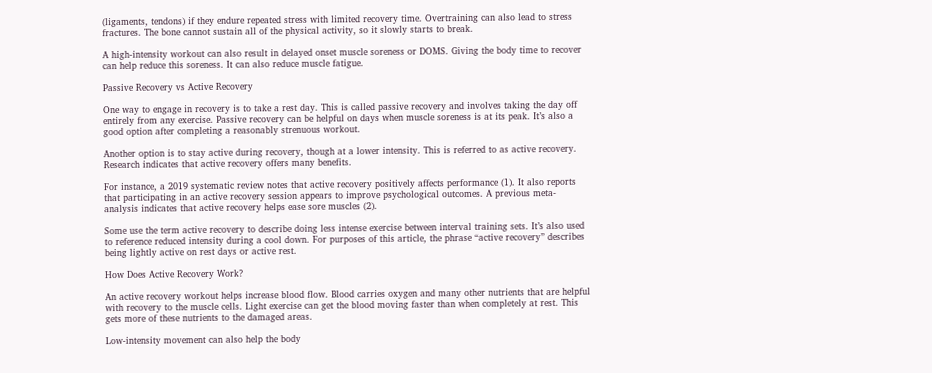(ligaments, tendons) if they endure repeated stress with limited recovery time. Overtraining can also lead to stress fractures. The bone cannot sustain all of the physical activity, so it slowly starts to break.

A high-intensity workout can also result in delayed onset muscle soreness or DOMS. Giving the body time to recover can help reduce this soreness. It can also reduce muscle fatigue.

Passive Recovery vs Active Recovery

One way to engage in recovery is to take a rest day. This is called passive recovery and involves taking the day off entirely from any exercise. Passive recovery can be helpful on days when muscle soreness is at its peak. It’s also a good option after completing a reasonably strenuous workout.

Another option is to stay active during recovery, though at a lower intensity. This is referred to as active recovery. Research indicates that active recovery offers many benefits.

For instance, a 2019 systematic review notes that active recovery positively affects performance (1). It also reports that participating in an active recovery session appears to improve psychological outcomes. A previous meta-analysis indicates that active recovery helps ease sore muscles (2).

Some use the term active recovery to describe doing less intense exercise between interval training sets. It’s also used to reference reduced intensity during a cool down. For purposes of this article, the phrase “active recovery” describes being lightly active on rest days or active rest.

How Does Active Recovery Work?

An active recovery workout helps increase blood flow. Blood carries oxygen and many other nutrients that are helpful with recovery to the muscle cells. Light exercise can get the blood moving faster than when completely at rest. This gets more of these nutrients to the damaged areas.

Low-intensity movement can also help the body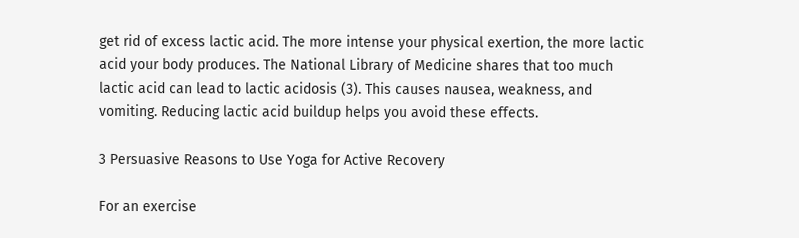get rid of excess lactic acid. The more intense your physical exertion, the more lactic acid your body produces. The National Library of Medicine shares that too much lactic acid can lead to lactic acidosis (3). This causes nausea, weakness, and vomiting. Reducing lactic acid buildup helps you avoid these effects.

3 Persuasive Reasons to Use Yoga for Active Recovery

For an exercise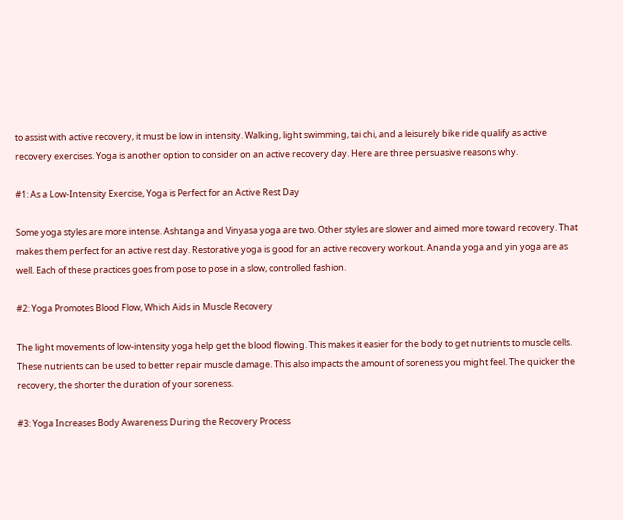to assist with active recovery, it must be low in intensity. Walking, light swimming, tai chi, and a leisurely bike ride qualify as active recovery exercises. Yoga is another option to consider on an active recovery day. Here are three persuasive reasons why.

#1: As a Low-Intensity Exercise, Yoga is Perfect for an Active Rest Day

Some yoga styles are more intense. Ashtanga and Vinyasa yoga are two. Other styles are slower and aimed more toward recovery. That makes them perfect for an active rest day. Restorative yoga is good for an active recovery workout. Ananda yoga and yin yoga are as well. Each of these practices goes from pose to pose in a slow, controlled fashion.

#2: Yoga Promotes Blood Flow, Which Aids in Muscle Recovery

The light movements of low-intensity yoga help get the blood flowing. This makes it easier for the body to get nutrients to muscle cells. These nutrients can be used to better repair muscle damage. This also impacts the amount of soreness you might feel. The quicker the recovery, the shorter the duration of your soreness.

#3: Yoga Increases Body Awareness During the Recovery Process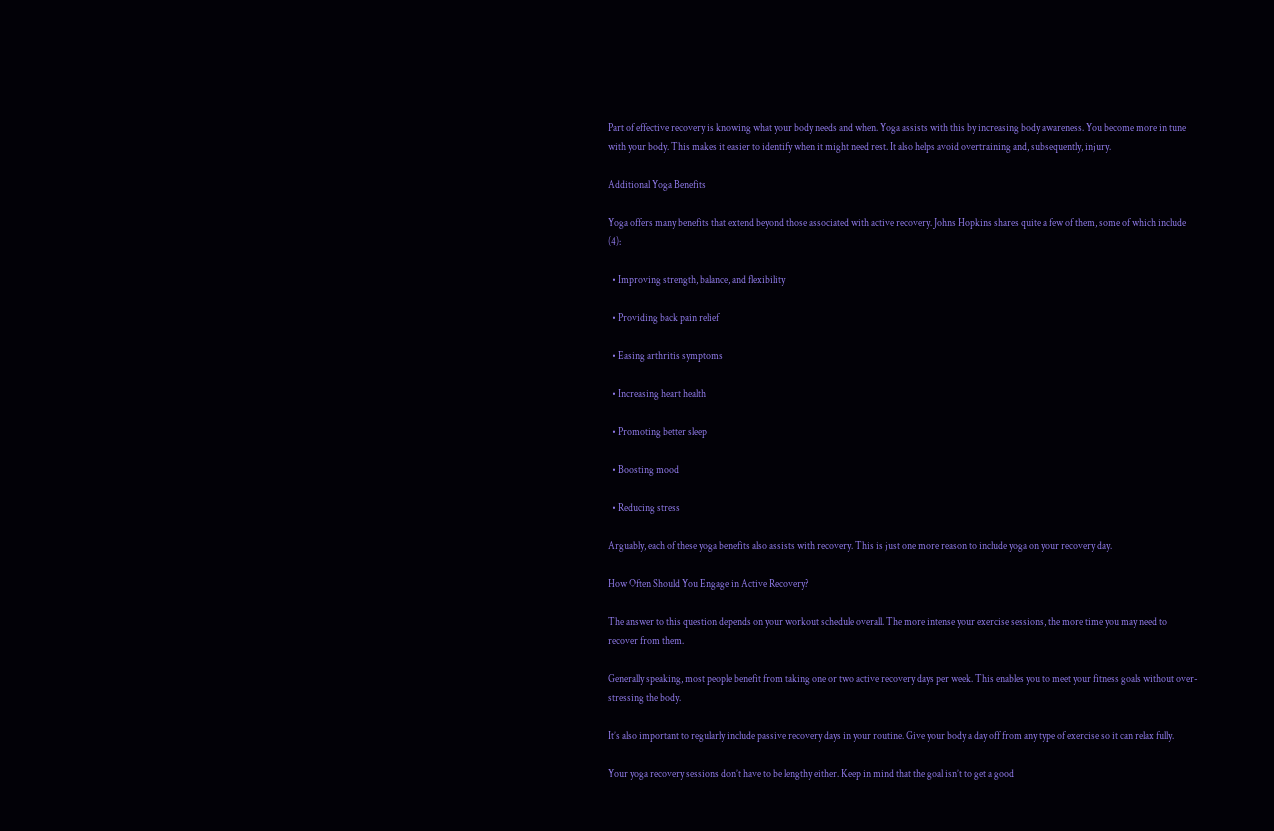Part of effective recovery is knowing what your body needs and when. Yoga assists with this by increasing body awareness. You become more in tune with your body. This makes it easier to identify when it might need rest. It also helps avoid overtraining and, subsequently, injury.

Additional Yoga Benefits

Yoga offers many benefits that extend beyond those associated with active recovery. Johns Hopkins shares quite a few of them, some of which include (4):

  • Improving strength, balance, and flexibility

  • Providing back pain relief

  • Easing arthritis symptoms

  • Increasing heart health

  • Promoting better sleep

  • Boosting mood

  • Reducing stress

Arguably, each of these yoga benefits also assists with recovery. This is just one more reason to include yoga on your recovery day.

How Often Should You Engage in Active Recovery?

The answer to this question depends on your workout schedule overall. The more intense your exercise sessions, the more time you may need to recover from them.

Generally speaking, most people benefit from taking one or two active recovery days per week. This enables you to meet your fitness goals without over-stressing the body.

It’s also important to regularly include passive recovery days in your routine. Give your body a day off from any type of exercise so it can relax fully.

Your yoga recovery sessions don’t have to be lengthy either. Keep in mind that the goal isn’t to get a good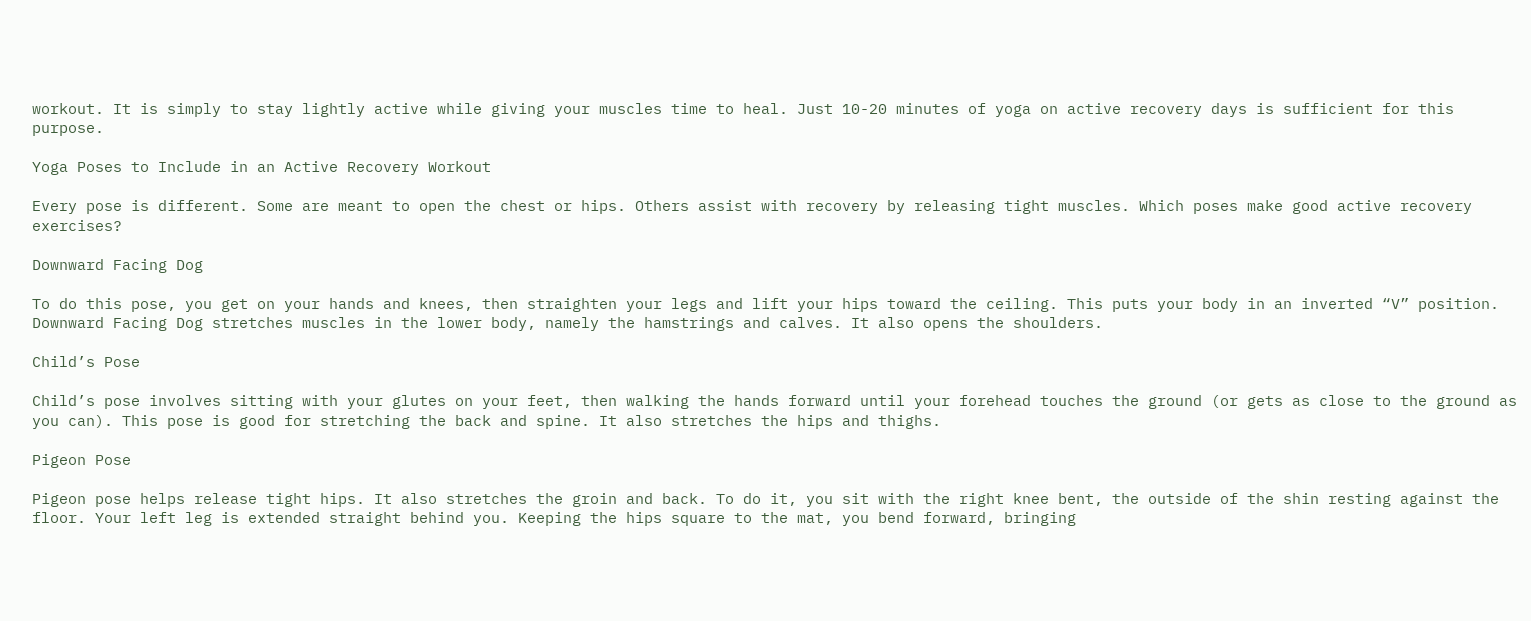workout. It is simply to stay lightly active while giving your muscles time to heal. Just 10-20 minutes of yoga on active recovery days is sufficient for this purpose.

Yoga Poses to Include in an Active Recovery Workout

Every pose is different. Some are meant to open the chest or hips. Others assist with recovery by releasing tight muscles. Which poses make good active recovery exercises?

Downward Facing Dog

To do this pose, you get on your hands and knees, then straighten your legs and lift your hips toward the ceiling. This puts your body in an inverted “V” position. Downward Facing Dog stretches muscles in the lower body, namely the hamstrings and calves. It also opens the shoulders.

Child’s Pose

Child’s pose involves sitting with your glutes on your feet, then walking the hands forward until your forehead touches the ground (or gets as close to the ground as you can). This pose is good for stretching the back and spine. It also stretches the hips and thighs.

Pigeon Pose

Pigeon pose helps release tight hips. It also stretches the groin and back. To do it, you sit with the right knee bent, the outside of the shin resting against the floor. Your left leg is extended straight behind you. Keeping the hips square to the mat, you bend forward, bringing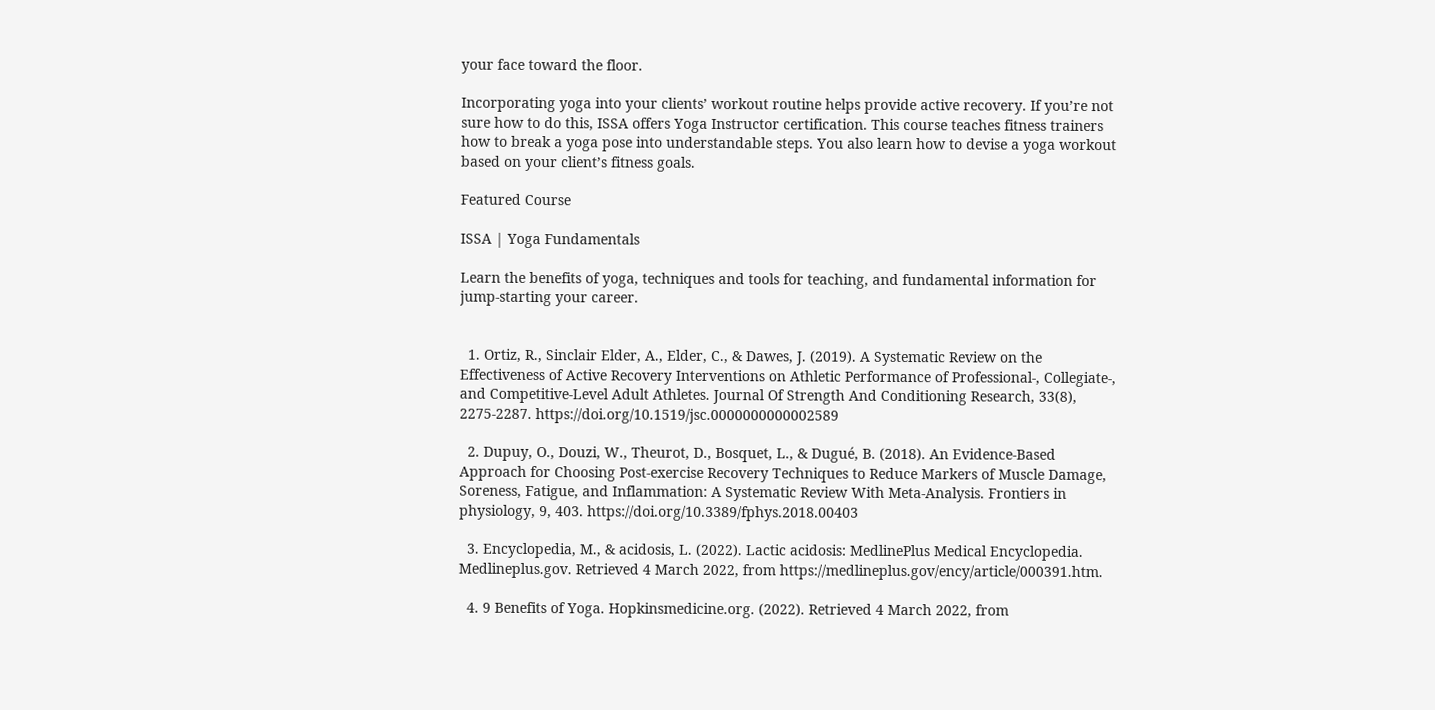your face toward the floor.

Incorporating yoga into your clients’ workout routine helps provide active recovery. If you’re not sure how to do this, ISSA offers Yoga Instructor certification. This course teaches fitness trainers how to break a yoga pose into understandable steps. You also learn how to devise a yoga workout based on your client’s fitness goals.

Featured Course

ISSA | Yoga Fundamentals

Learn the benefits of yoga, techniques and tools for teaching, and fundamental information for jump-starting your career.


  1. Ortiz, R., Sinclair Elder, A., Elder, C., & Dawes, J. (2019). A Systematic Review on the Effectiveness of Active Recovery Interventions on Athletic Performance of Professional-, Collegiate-, and Competitive-Level Adult Athletes. Journal Of Strength And Conditioning Research, 33(8), 2275-2287. https://doi.org/10.1519/jsc.0000000000002589

  2. Dupuy, O., Douzi, W., Theurot, D., Bosquet, L., & Dugué, B. (2018). An Evidence-Based Approach for Choosing Post-exercise Recovery Techniques to Reduce Markers of Muscle Damage, Soreness, Fatigue, and Inflammation: A Systematic Review With Meta-Analysis. Frontiers in physiology, 9, 403. https://doi.org/10.3389/fphys.2018.00403

  3. Encyclopedia, M., & acidosis, L. (2022). Lactic acidosis: MedlinePlus Medical Encyclopedia. Medlineplus.gov. Retrieved 4 March 2022, from https://medlineplus.gov/ency/article/000391.htm.

  4. 9 Benefits of Yoga. Hopkinsmedicine.org. (2022). Retrieved 4 March 2022, from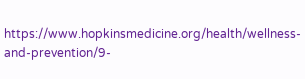https://www.hopkinsmedicine.org/health/wellness-and-prevention/9-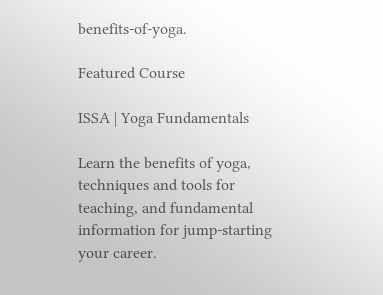benefits-of-yoga.

Featured Course

ISSA | Yoga Fundamentals

Learn the benefits of yoga, techniques and tools for teaching, and fundamental information for jump-starting your career.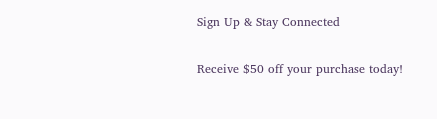Sign Up & Stay Connected

Receive $50 off your purchase today!